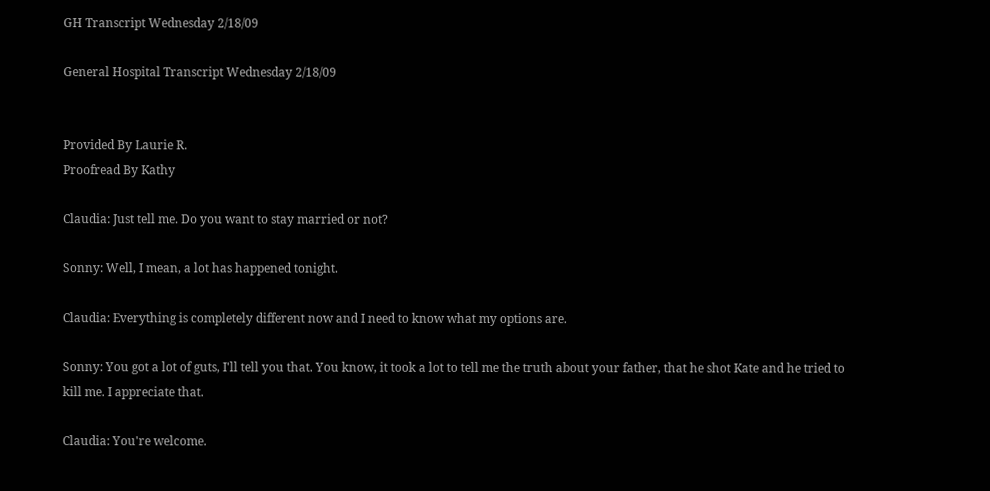GH Transcript Wednesday 2/18/09

General Hospital Transcript Wednesday 2/18/09


Provided By Laurie R.
Proofread By Kathy

Claudia: Just tell me. Do you want to stay married or not?

Sonny: Well, I mean, a lot has happened tonight.

Claudia: Everything is completely different now and I need to know what my options are.

Sonny: You got a lot of guts, I'll tell you that. You know, it took a lot to tell me the truth about your father, that he shot Kate and he tried to kill me. I appreciate that.

Claudia: You're welcome.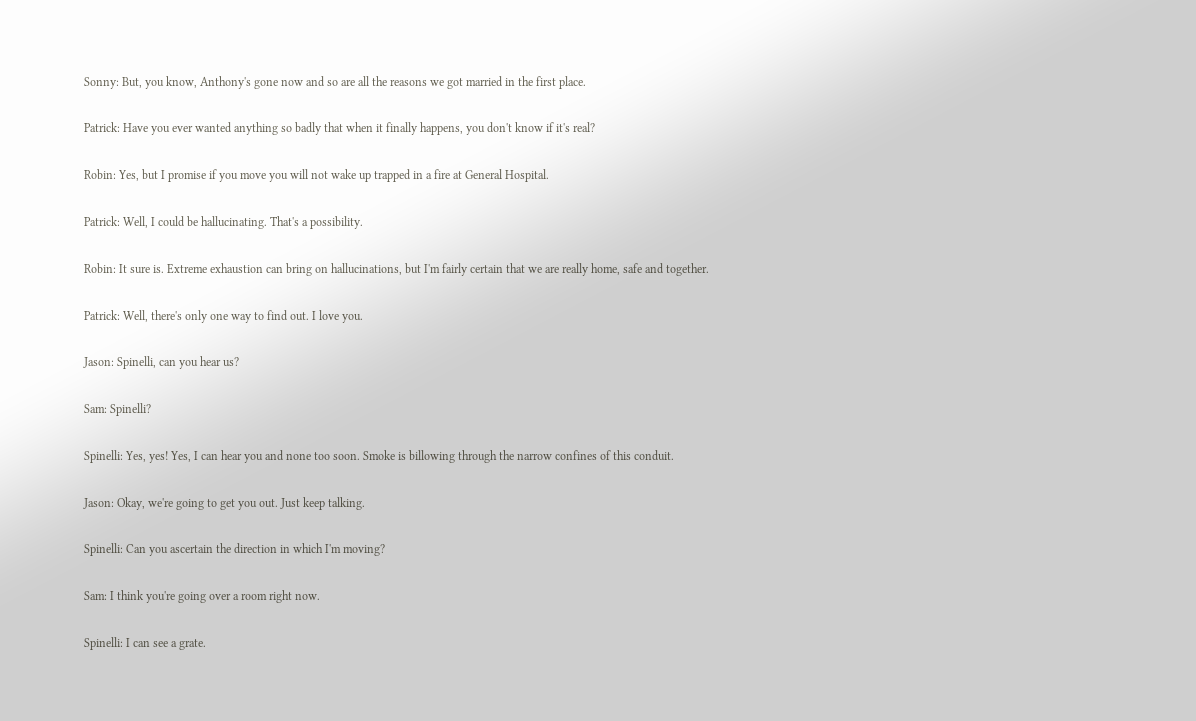Sonny: But, you know, Anthony's gone now and so are all the reasons we got married in the first place.

Patrick: Have you ever wanted anything so badly that when it finally happens, you don't know if it's real?

Robin: Yes, but I promise if you move you will not wake up trapped in a fire at General Hospital.

Patrick: Well, I could be hallucinating. That's a possibility.

Robin: It sure is. Extreme exhaustion can bring on hallucinations, but I'm fairly certain that we are really home, safe and together.

Patrick: Well, there's only one way to find out. I love you.

Jason: Spinelli, can you hear us?

Sam: Spinelli?

Spinelli: Yes, yes! Yes, I can hear you and none too soon. Smoke is billowing through the narrow confines of this conduit.

Jason: Okay, we're going to get you out. Just keep talking.

Spinelli: Can you ascertain the direction in which I'm moving?

Sam: I think you're going over a room right now.

Spinelli: I can see a grate.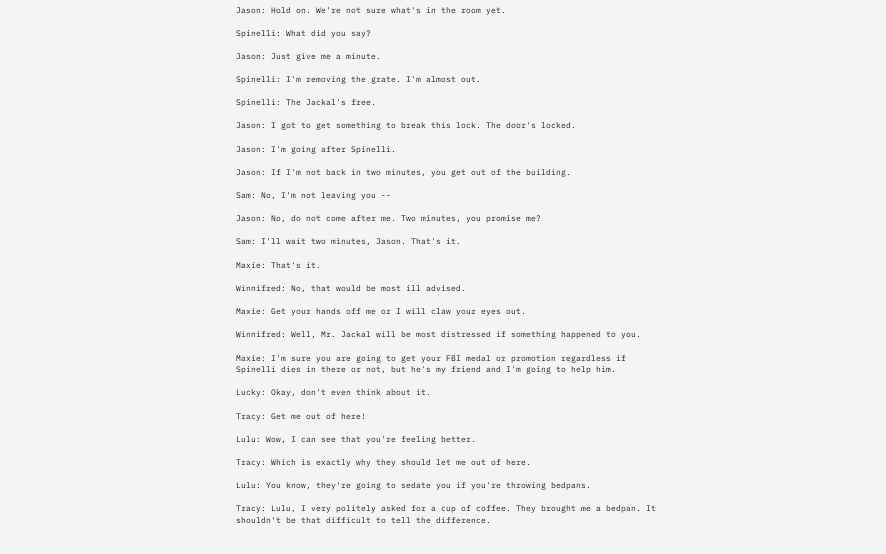Jason: Hold on. We're not sure what's in the room yet.

Spinelli: What did you say?

Jason: Just give me a minute.

Spinelli: I'm removing the grate. I'm almost out.

Spinelli: The Jackal's free.

Jason: I got to get something to break this lock. The door's locked.

Jason: I'm going after Spinelli.

Jason: If I'm not back in two minutes, you get out of the building.

Sam: No, I'm not leaving you --

Jason: No, do not come after me. Two minutes, you promise me?

Sam: I'll wait two minutes, Jason. That's it.

Maxie: That's it.

Winnifred: No, that would be most ill advised.

Maxie: Get your hands off me or I will claw your eyes out.

Winnifred: Well, Mr. Jackal will be most distressed if something happened to you.

Maxie: I'm sure you are going to get your FBI medal or promotion regardless if Spinelli dies in there or not, but he's my friend and I'm going to help him.

Lucky: Okay, don't even think about it.

Tracy: Get me out of here!

Lulu: Wow, I can see that you're feeling better.

Tracy: Which is exactly why they should let me out of here.

Lulu: You know, they're going to sedate you if you're throwing bedpans.

Tracy: Lulu, I very politely asked for a cup of coffee. They brought me a bedpan. It shouldn't be that difficult to tell the difference.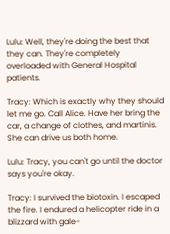Lulu: Well, they're doing the best that they can. They're completely overloaded with General Hospital patients.

Tracy: Which is exactly why they should let me go. Call Alice. Have her bring the car, a change of clothes, and martinis. She can drive us both home.

Lulu: Tracy, you can't go until the doctor says you're okay.

Tracy: I survived the biotoxin. I escaped the fire. I endured a helicopter ride in a blizzard with gale-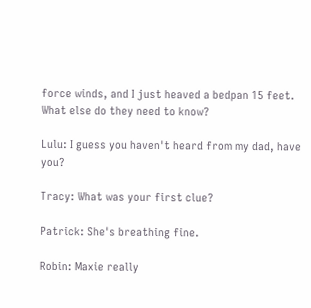force winds, and I just heaved a bedpan 15 feet. What else do they need to know?

Lulu: I guess you haven't heard from my dad, have you?

Tracy: What was your first clue?

Patrick: She's breathing fine.

Robin: Maxie really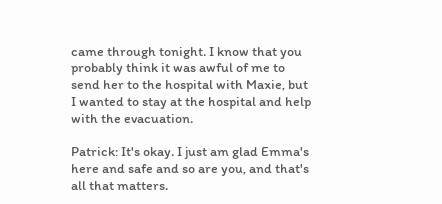came through tonight. I know that you probably think it was awful of me to send her to the hospital with Maxie, but I wanted to stay at the hospital and help with the evacuation.

Patrick: It's okay. I just am glad Emma's here and safe and so are you, and that's all that matters.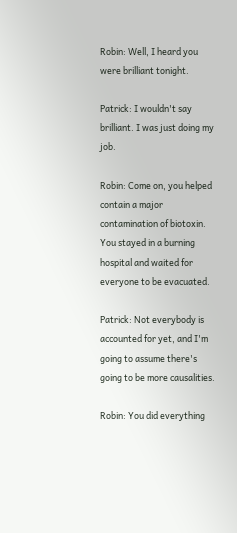Robin: Well, I heard you were brilliant tonight.

Patrick: I wouldn't say brilliant. I was just doing my job.

Robin: Come on, you helped contain a major contamination of biotoxin. You stayed in a burning hospital and waited for everyone to be evacuated.

Patrick: Not everybody is accounted for yet, and I'm going to assume there's going to be more causalities.

Robin: You did everything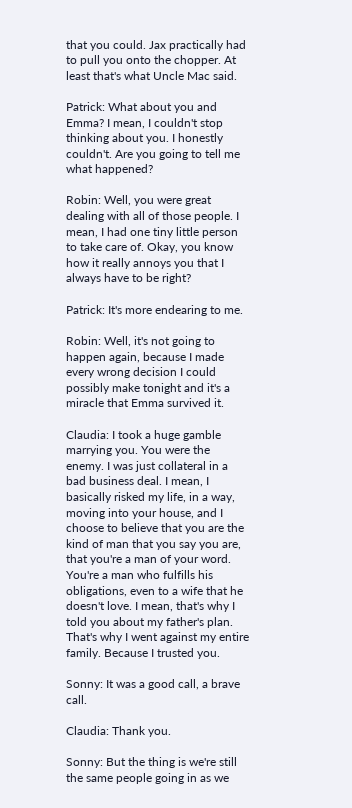that you could. Jax practically had to pull you onto the chopper. At least that's what Uncle Mac said.

Patrick: What about you and Emma? I mean, I couldn't stop thinking about you. I honestly couldn't. Are you going to tell me what happened?

Robin: Well, you were great dealing with all of those people. I mean, I had one tiny little person to take care of. Okay, you know how it really annoys you that I always have to be right?

Patrick: It's more endearing to me.

Robin: Well, it's not going to happen again, because I made every wrong decision I could possibly make tonight and it's a miracle that Emma survived it.

Claudia: I took a huge gamble marrying you. You were the enemy. I was just collateral in a bad business deal. I mean, I basically risked my life, in a way, moving into your house, and I choose to believe that you are the kind of man that you say you are, that you're a man of your word. You're a man who fulfills his obligations, even to a wife that he doesn't love. I mean, that's why I told you about my father's plan. That's why I went against my entire family. Because I trusted you.

Sonny: It was a good call, a brave call.

Claudia: Thank you.

Sonny: But the thing is we're still the same people going in as we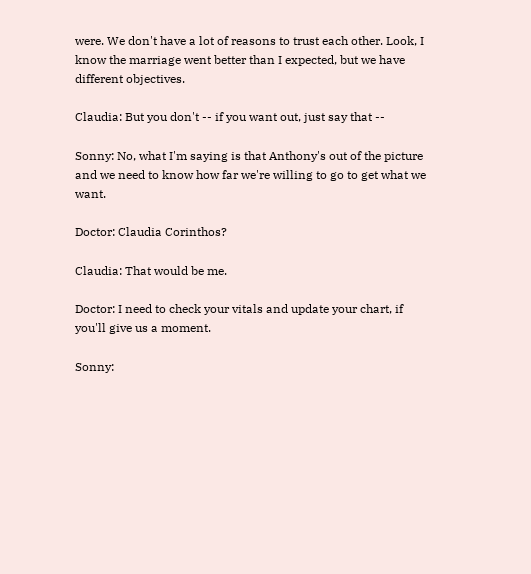were. We don't have a lot of reasons to trust each other. Look, I know the marriage went better than I expected, but we have different objectives.

Claudia: But you don't -- if you want out, just say that --

Sonny: No, what I'm saying is that Anthony's out of the picture and we need to know how far we're willing to go to get what we want.

Doctor: Claudia Corinthos?

Claudia: That would be me.

Doctor: I need to check your vitals and update your chart, if you'll give us a moment.

Sonny: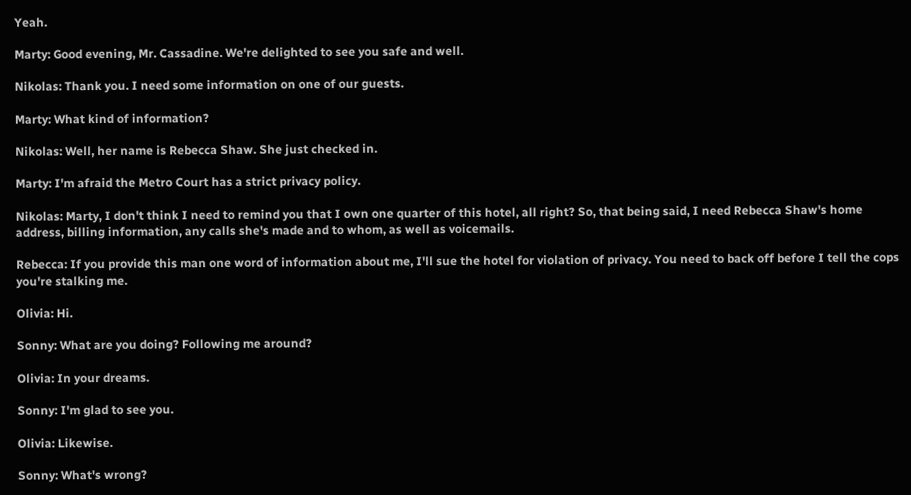Yeah.

Marty: Good evening, Mr. Cassadine. We're delighted to see you safe and well.

Nikolas: Thank you. I need some information on one of our guests.

Marty: What kind of information?

Nikolas: Well, her name is Rebecca Shaw. She just checked in.

Marty: I'm afraid the Metro Court has a strict privacy policy.

Nikolas: Marty, I don't think I need to remind you that I own one quarter of this hotel, all right? So, that being said, I need Rebecca Shaw's home address, billing information, any calls she's made and to whom, as well as voicemails.

Rebecca: If you provide this man one word of information about me, I'll sue the hotel for violation of privacy. You need to back off before I tell the cops you're stalking me.

Olivia: Hi.

Sonny: What are you doing? Following me around?

Olivia: In your dreams.

Sonny: I'm glad to see you.

Olivia: Likewise.

Sonny: What's wrong?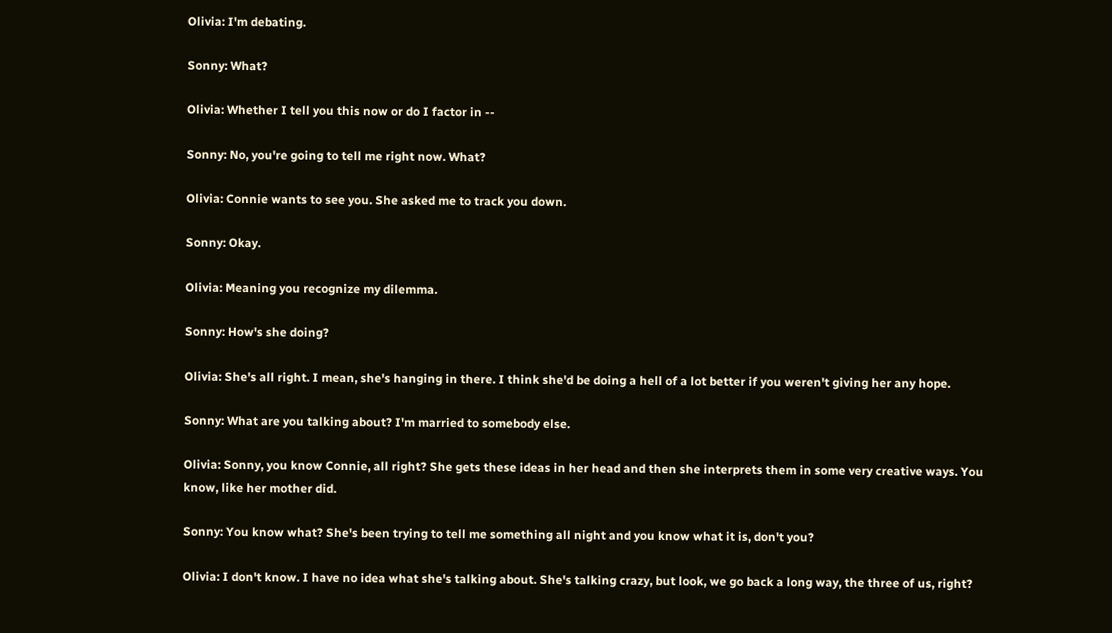Olivia: I'm debating.

Sonny: What?

Olivia: Whether I tell you this now or do I factor in --

Sonny: No, you're going to tell me right now. What?

Olivia: Connie wants to see you. She asked me to track you down.

Sonny: Okay.

Olivia: Meaning you recognize my dilemma.

Sonny: How's she doing?

Olivia: She's all right. I mean, she's hanging in there. I think she'd be doing a hell of a lot better if you weren't giving her any hope.

Sonny: What are you talking about? I'm married to somebody else.

Olivia: Sonny, you know Connie, all right? She gets these ideas in her head and then she interprets them in some very creative ways. You know, like her mother did.

Sonny: You know what? She's been trying to tell me something all night and you know what it is, don't you?

Olivia: I don't know. I have no idea what she's talking about. She's talking crazy, but look, we go back a long way, the three of us, right?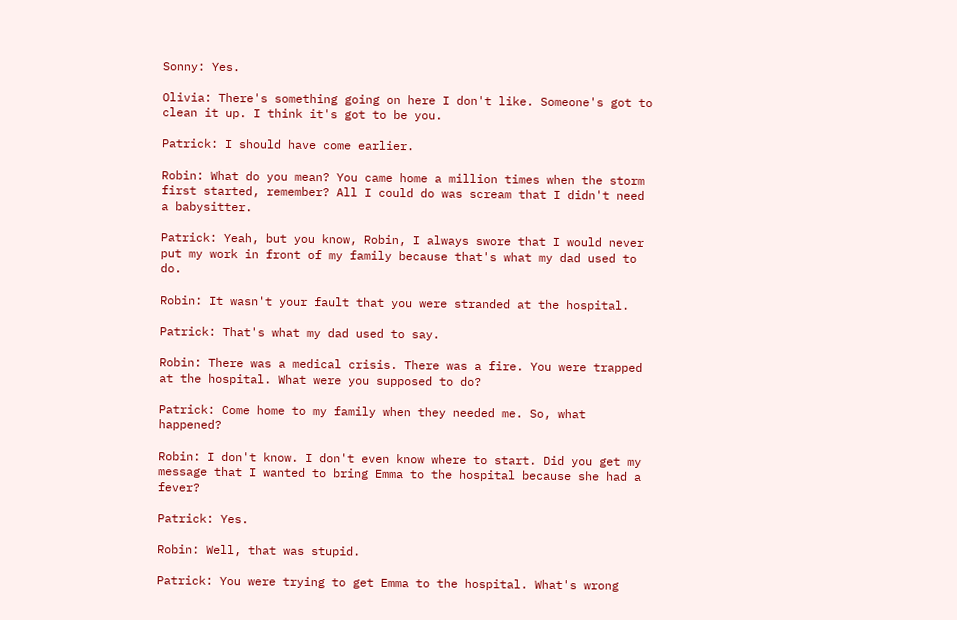Sonny: Yes.

Olivia: There's something going on here I don't like. Someone's got to clean it up. I think it's got to be you.

Patrick: I should have come earlier.

Robin: What do you mean? You came home a million times when the storm first started, remember? All I could do was scream that I didn't need a babysitter.

Patrick: Yeah, but you know, Robin, I always swore that I would never put my work in front of my family because that's what my dad used to do.

Robin: It wasn't your fault that you were stranded at the hospital.

Patrick: That's what my dad used to say.

Robin: There was a medical crisis. There was a fire. You were trapped at the hospital. What were you supposed to do?

Patrick: Come home to my family when they needed me. So, what happened?

Robin: I don't know. I don't even know where to start. Did you get my message that I wanted to bring Emma to the hospital because she had a fever?

Patrick: Yes.

Robin: Well, that was stupid.

Patrick: You were trying to get Emma to the hospital. What's wrong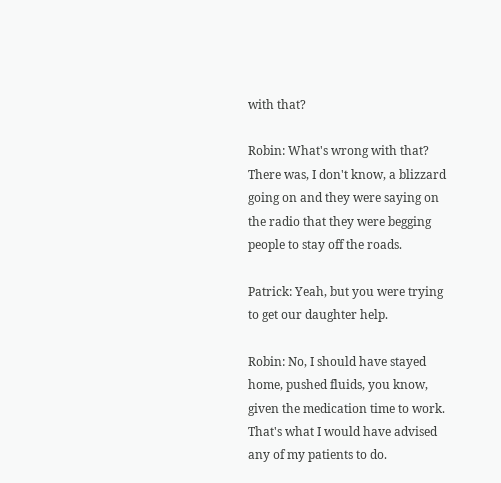with that?

Robin: What's wrong with that? There was, I don't know, a blizzard going on and they were saying on the radio that they were begging people to stay off the roads.

Patrick: Yeah, but you were trying to get our daughter help.

Robin: No, I should have stayed home, pushed fluids, you know, given the medication time to work. That's what I would have advised any of my patients to do.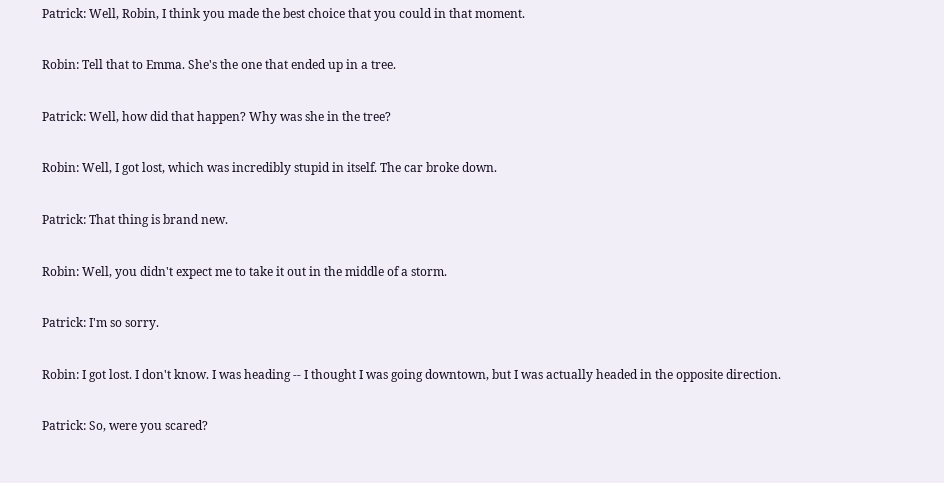Patrick: Well, Robin, I think you made the best choice that you could in that moment.

Robin: Tell that to Emma. She's the one that ended up in a tree.

Patrick: Well, how did that happen? Why was she in the tree?

Robin: Well, I got lost, which was incredibly stupid in itself. The car broke down.

Patrick: That thing is brand new.

Robin: Well, you didn't expect me to take it out in the middle of a storm.

Patrick: I'm so sorry.

Robin: I got lost. I don't know. I was heading -- I thought I was going downtown, but I was actually headed in the opposite direction.

Patrick: So, were you scared?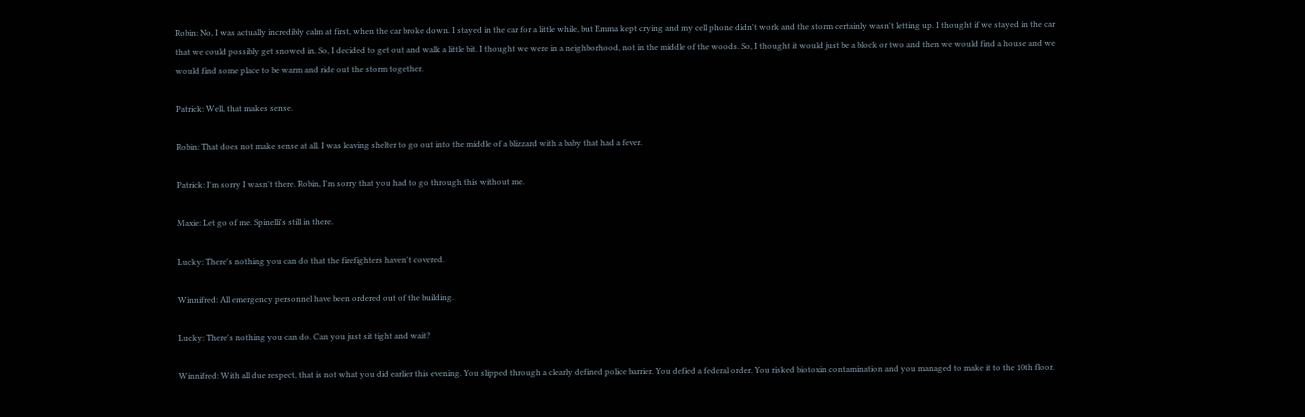Robin: No, I was actually incredibly calm at first, when the car broke down. I stayed in the car for a little while, but Emma kept crying and my cell phone didn't work and the storm certainly wasn't letting up. I thought if we stayed in the car that we could possibly get snowed in. So, I decided to get out and walk a little bit. I thought we were in a neighborhood, not in the middle of the woods. So, I thought it would just be a block or two and then we would find a house and we would find some place to be warm and ride out the storm together.

Patrick: Well, that makes sense.

Robin: That does not make sense at all. I was leaving shelter to go out into the middle of a blizzard with a baby that had a fever.

Patrick: I'm sorry I wasn't there. Robin, I'm sorry that you had to go through this without me.

Maxie: Let go of me. Spinelli's still in there.

Lucky: There's nothing you can do that the firefighters haven't covered.

Winnifred: All emergency personnel have been ordered out of the building.

Lucky: There's nothing you can do. Can you just sit tight and wait?

Winnifred: With all due respect, that is not what you did earlier this evening. You slipped through a clearly defined police barrier. You defied a federal order. You risked biotoxin contamination and you managed to make it to the 10th floor.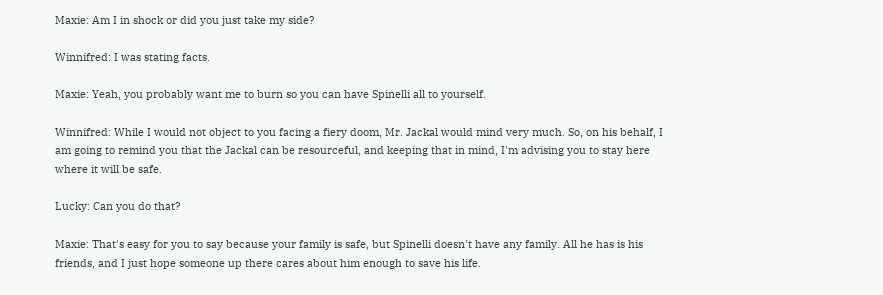Maxie: Am I in shock or did you just take my side?

Winnifred: I was stating facts.

Maxie: Yeah, you probably want me to burn so you can have Spinelli all to yourself.

Winnifred: While I would not object to you facing a fiery doom, Mr. Jackal would mind very much. So, on his behalf, I am going to remind you that the Jackal can be resourceful, and keeping that in mind, I'm advising you to stay here where it will be safe.

Lucky: Can you do that?

Maxie: That's easy for you to say because your family is safe, but Spinelli doesn't have any family. All he has is his friends, and I just hope someone up there cares about him enough to save his life.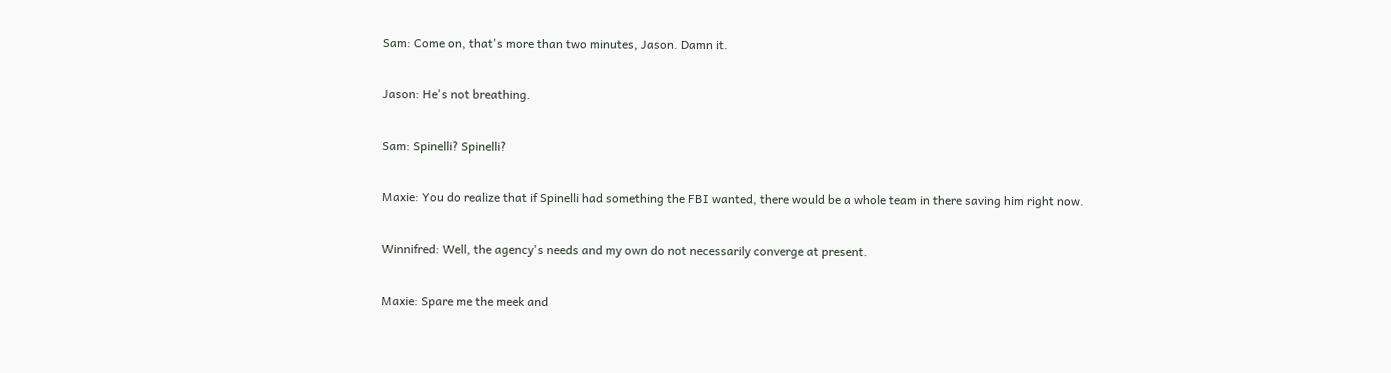Sam: Come on, that's more than two minutes, Jason. Damn it.

Jason: He's not breathing.

Sam: Spinelli? Spinelli?

Maxie: You do realize that if Spinelli had something the FBI wanted, there would be a whole team in there saving him right now.

Winnifred: Well, the agency's needs and my own do not necessarily converge at present.

Maxie: Spare me the meek and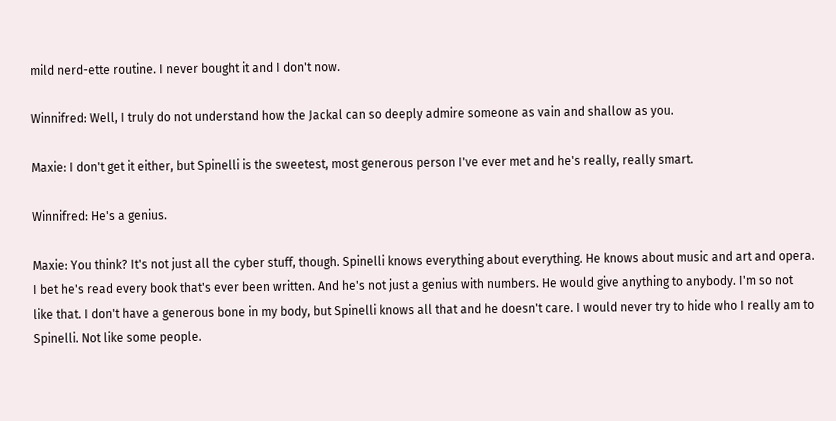mild nerd-ette routine. I never bought it and I don't now.

Winnifred: Well, I truly do not understand how the Jackal can so deeply admire someone as vain and shallow as you.

Maxie: I don't get it either, but Spinelli is the sweetest, most generous person I've ever met and he's really, really smart.

Winnifred: He's a genius.

Maxie: You think? It's not just all the cyber stuff, though. Spinelli knows everything about everything. He knows about music and art and opera. I bet he's read every book that's ever been written. And he's not just a genius with numbers. He would give anything to anybody. I'm so not like that. I don't have a generous bone in my body, but Spinelli knows all that and he doesn't care. I would never try to hide who I really am to Spinelli. Not like some people.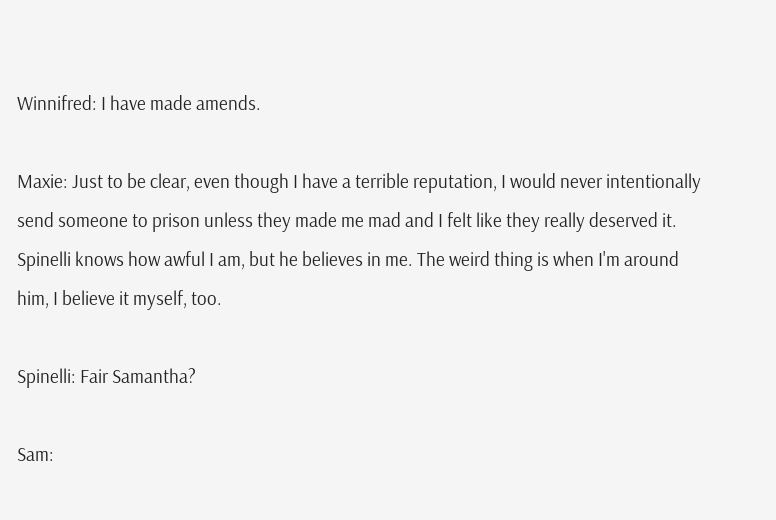Winnifred: I have made amends.

Maxie: Just to be clear, even though I have a terrible reputation, I would never intentionally send someone to prison unless they made me mad and I felt like they really deserved it. Spinelli knows how awful I am, but he believes in me. The weird thing is when I'm around him, I believe it myself, too.

Spinelli: Fair Samantha?

Sam: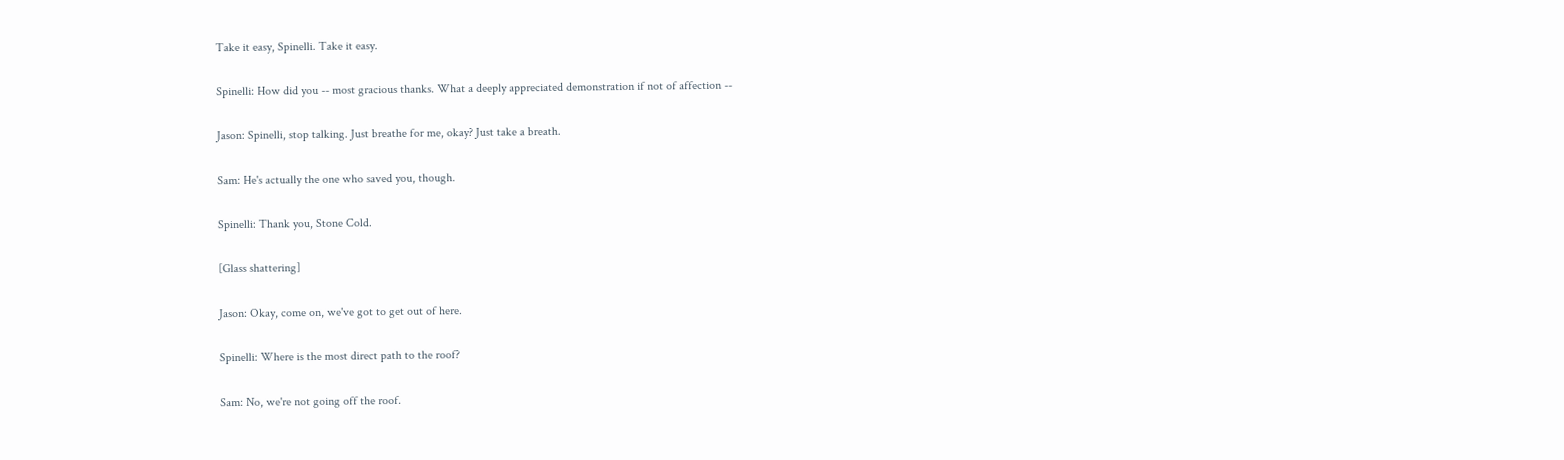Take it easy, Spinelli. Take it easy.

Spinelli: How did you -- most gracious thanks. What a deeply appreciated demonstration if not of affection --

Jason: Spinelli, stop talking. Just breathe for me, okay? Just take a breath.

Sam: He's actually the one who saved you, though.

Spinelli: Thank you, Stone Cold.

[Glass shattering]

Jason: Okay, come on, we've got to get out of here.

Spinelli: Where is the most direct path to the roof?

Sam: No, we're not going off the roof.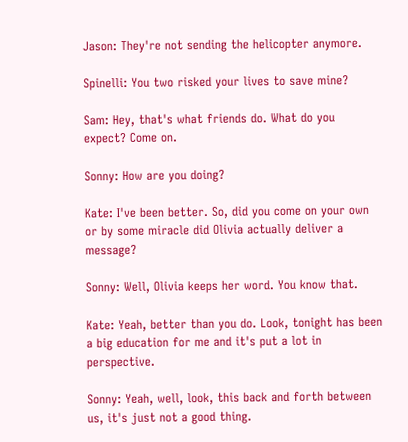Jason: They're not sending the helicopter anymore.

Spinelli: You two risked your lives to save mine?

Sam: Hey, that's what friends do. What do you expect? Come on.

Sonny: How are you doing?

Kate: I've been better. So, did you come on your own or by some miracle did Olivia actually deliver a message?

Sonny: Well, Olivia keeps her word. You know that.

Kate: Yeah, better than you do. Look, tonight has been a big education for me and it's put a lot in perspective.

Sonny: Yeah, well, look, this back and forth between us, it's just not a good thing.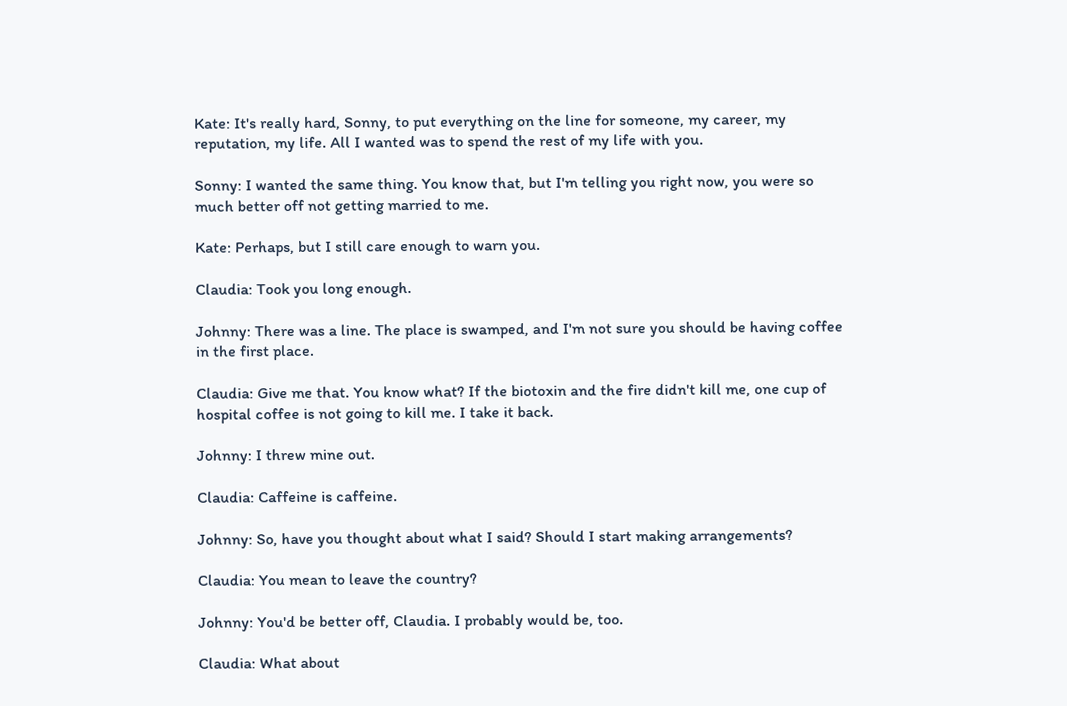Kate: It's really hard, Sonny, to put everything on the line for someone, my career, my reputation, my life. All I wanted was to spend the rest of my life with you.

Sonny: I wanted the same thing. You know that, but I'm telling you right now, you were so much better off not getting married to me.

Kate: Perhaps, but I still care enough to warn you.

Claudia: Took you long enough.

Johnny: There was a line. The place is swamped, and I'm not sure you should be having coffee in the first place.

Claudia: Give me that. You know what? If the biotoxin and the fire didn't kill me, one cup of hospital coffee is not going to kill me. I take it back.

Johnny: I threw mine out.

Claudia: Caffeine is caffeine.

Johnny: So, have you thought about what I said? Should I start making arrangements?

Claudia: You mean to leave the country?

Johnny: You'd be better off, Claudia. I probably would be, too.

Claudia: What about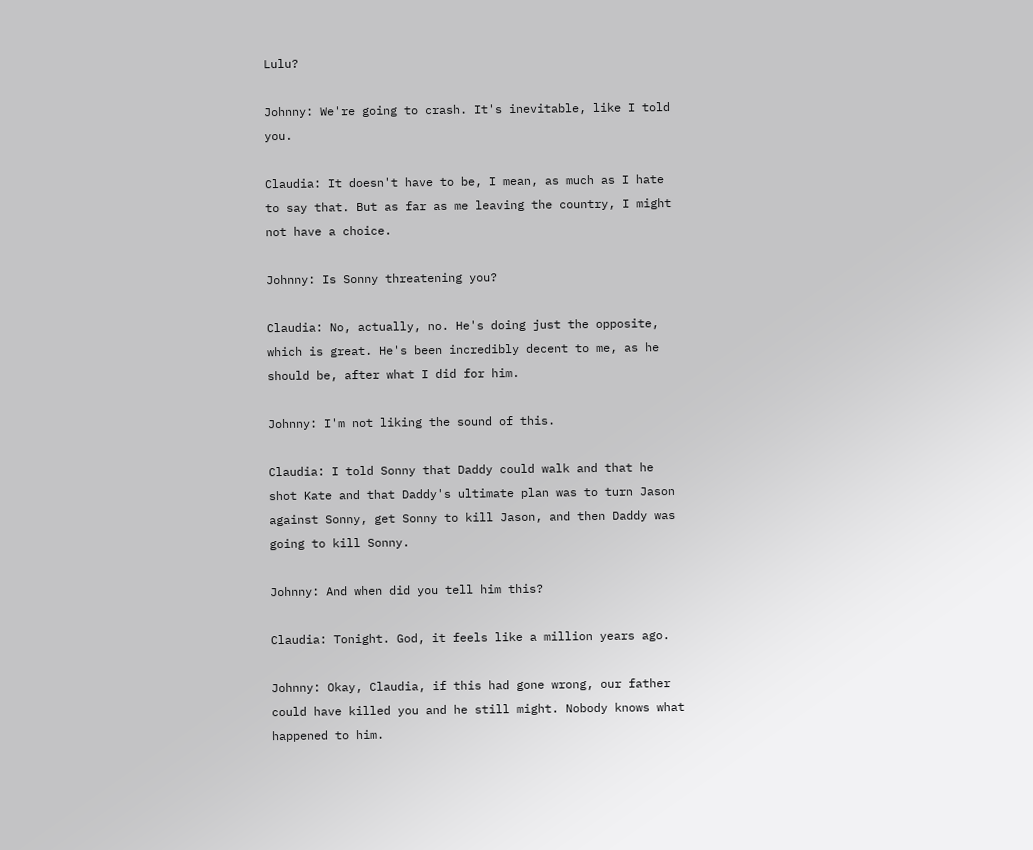Lulu?

Johnny: We're going to crash. It's inevitable, like I told you.

Claudia: It doesn't have to be, I mean, as much as I hate to say that. But as far as me leaving the country, I might not have a choice.

Johnny: Is Sonny threatening you?

Claudia: No, actually, no. He's doing just the opposite, which is great. He's been incredibly decent to me, as he should be, after what I did for him.

Johnny: I'm not liking the sound of this.

Claudia: I told Sonny that Daddy could walk and that he shot Kate and that Daddy's ultimate plan was to turn Jason against Sonny, get Sonny to kill Jason, and then Daddy was going to kill Sonny.

Johnny: And when did you tell him this?

Claudia: Tonight. God, it feels like a million years ago.

Johnny: Okay, Claudia, if this had gone wrong, our father could have killed you and he still might. Nobody knows what happened to him.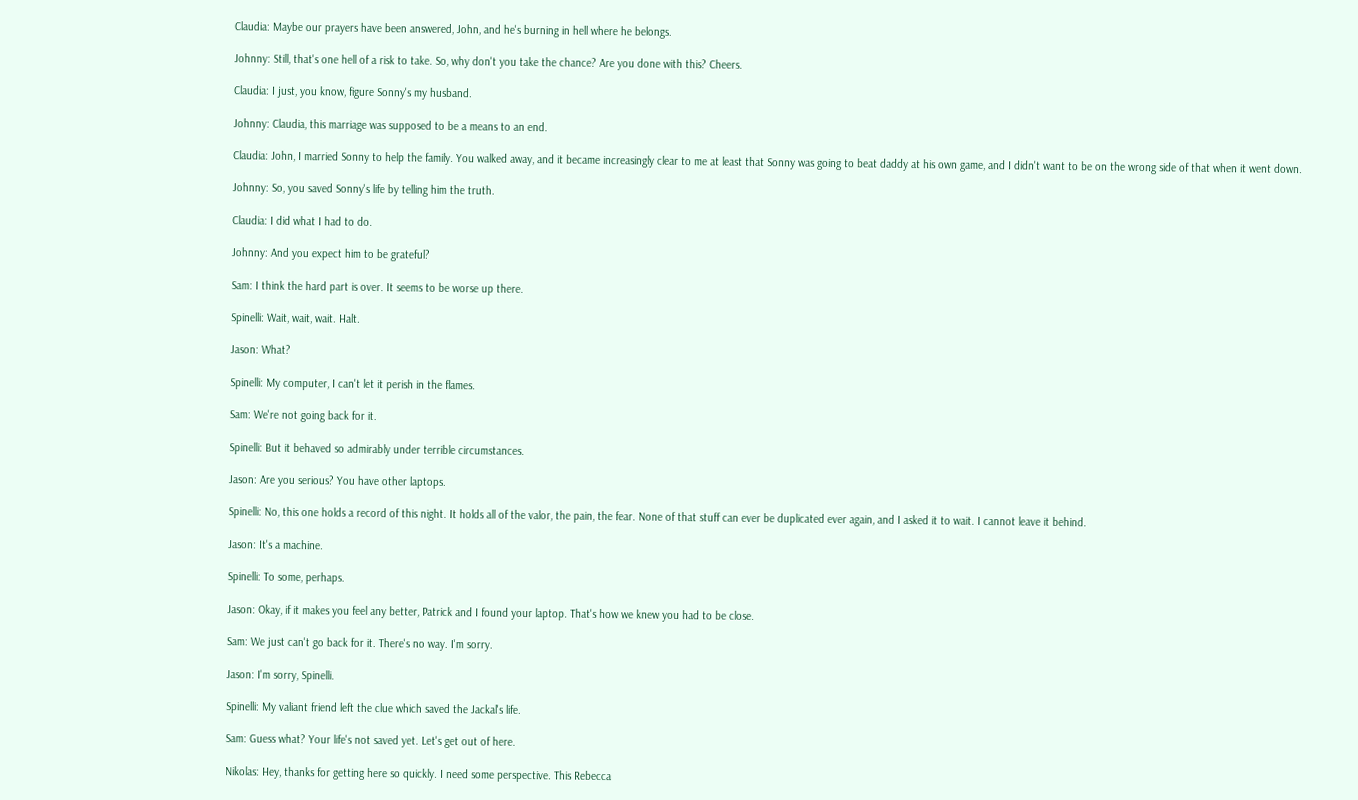Claudia: Maybe our prayers have been answered, John, and he's burning in hell where he belongs.

Johnny: Still, that's one hell of a risk to take. So, why don't you take the chance? Are you done with this? Cheers.

Claudia: I just, you know, figure Sonny's my husband.

Johnny: Claudia, this marriage was supposed to be a means to an end.

Claudia: John, I married Sonny to help the family. You walked away, and it became increasingly clear to me at least that Sonny was going to beat daddy at his own game, and I didn't want to be on the wrong side of that when it went down.

Johnny: So, you saved Sonny's life by telling him the truth.

Claudia: I did what I had to do.

Johnny: And you expect him to be grateful?

Sam: I think the hard part is over. It seems to be worse up there.

Spinelli: Wait, wait, wait. Halt.

Jason: What?

Spinelli: My computer, I can't let it perish in the flames.

Sam: We're not going back for it.

Spinelli: But it behaved so admirably under terrible circumstances.

Jason: Are you serious? You have other laptops.

Spinelli: No, this one holds a record of this night. It holds all of the valor, the pain, the fear. None of that stuff can ever be duplicated ever again, and I asked it to wait. I cannot leave it behind.

Jason: It's a machine.

Spinelli: To some, perhaps.

Jason: Okay, if it makes you feel any better, Patrick and I found your laptop. That's how we knew you had to be close.

Sam: We just can't go back for it. There's no way. I'm sorry.

Jason: I'm sorry, Spinelli.

Spinelli: My valiant friend left the clue which saved the Jackal's life.

Sam: Guess what? Your life's not saved yet. Let's get out of here.

Nikolas: Hey, thanks for getting here so quickly. I need some perspective. This Rebecca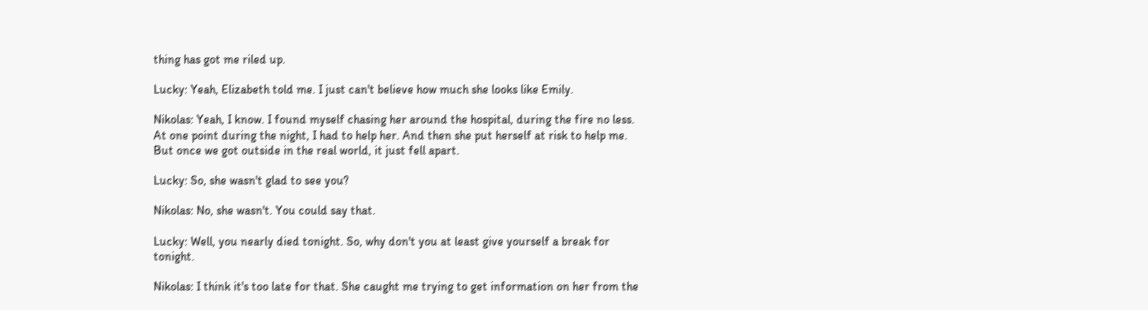thing has got me riled up.

Lucky: Yeah, Elizabeth told me. I just can't believe how much she looks like Emily.

Nikolas: Yeah, I know. I found myself chasing her around the hospital, during the fire no less. At one point during the night, I had to help her. And then she put herself at risk to help me. But once we got outside in the real world, it just fell apart.

Lucky: So, she wasn't glad to see you?

Nikolas: No, she wasn't. You could say that.

Lucky: Well, you nearly died tonight. So, why don't you at least give yourself a break for tonight.

Nikolas: I think it's too late for that. She caught me trying to get information on her from the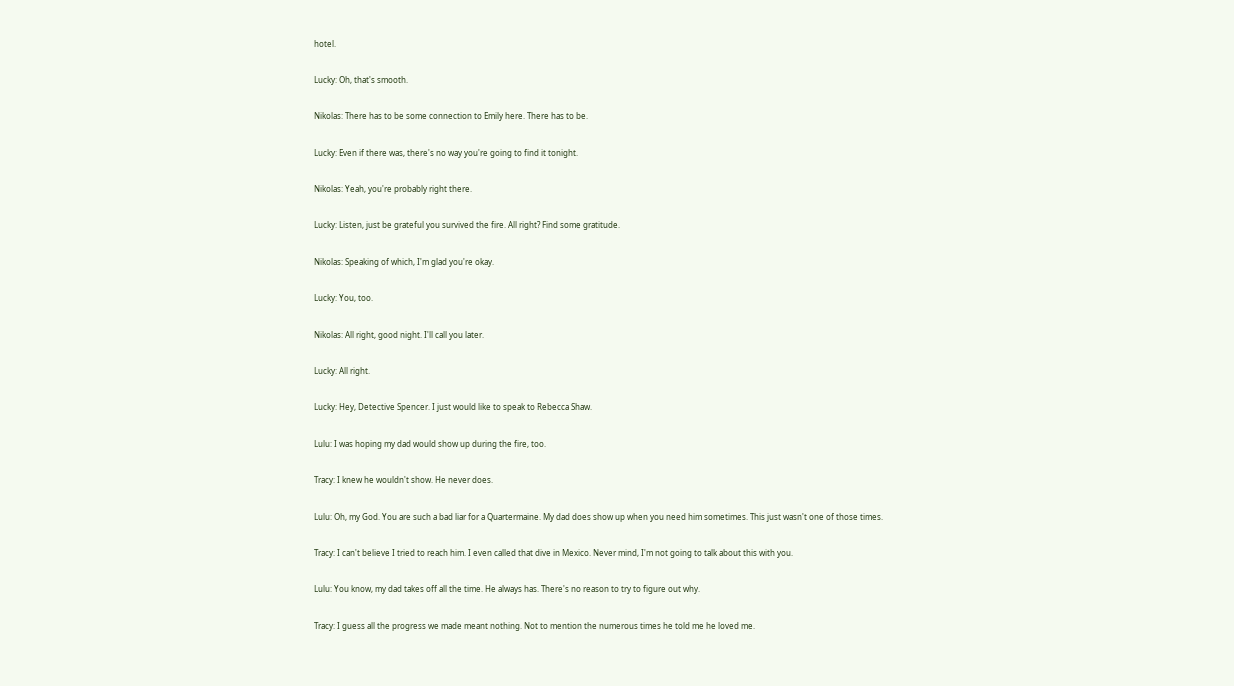hotel.

Lucky: Oh, that's smooth.

Nikolas: There has to be some connection to Emily here. There has to be.

Lucky: Even if there was, there's no way you're going to find it tonight.

Nikolas: Yeah, you're probably right there.

Lucky: Listen, just be grateful you survived the fire. All right? Find some gratitude.

Nikolas: Speaking of which, I'm glad you're okay.

Lucky: You, too.

Nikolas: All right, good night. I'll call you later.

Lucky: All right.

Lucky: Hey, Detective Spencer. I just would like to speak to Rebecca Shaw.

Lulu: I was hoping my dad would show up during the fire, too.

Tracy: I knew he wouldn't show. He never does.

Lulu: Oh, my God. You are such a bad liar for a Quartermaine. My dad does show up when you need him sometimes. This just wasn't one of those times.

Tracy: I can't believe I tried to reach him. I even called that dive in Mexico. Never mind, I'm not going to talk about this with you.

Lulu: You know, my dad takes off all the time. He always has. There's no reason to try to figure out why.

Tracy: I guess all the progress we made meant nothing. Not to mention the numerous times he told me he loved me.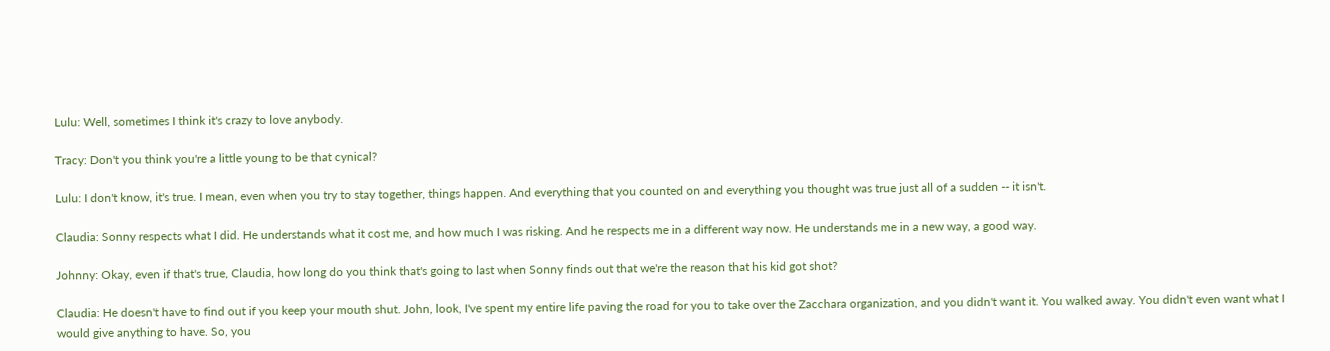Lulu: Well, sometimes I think it's crazy to love anybody.

Tracy: Don't you think you're a little young to be that cynical?

Lulu: I don't know, it's true. I mean, even when you try to stay together, things happen. And everything that you counted on and everything you thought was true just all of a sudden -- it isn't.

Claudia: Sonny respects what I did. He understands what it cost me, and how much I was risking. And he respects me in a different way now. He understands me in a new way, a good way.

Johnny: Okay, even if that's true, Claudia, how long do you think that's going to last when Sonny finds out that we're the reason that his kid got shot?

Claudia: He doesn't have to find out if you keep your mouth shut. John, look, I've spent my entire life paving the road for you to take over the Zacchara organization, and you didn't want it. You walked away. You didn't even want what I would give anything to have. So, you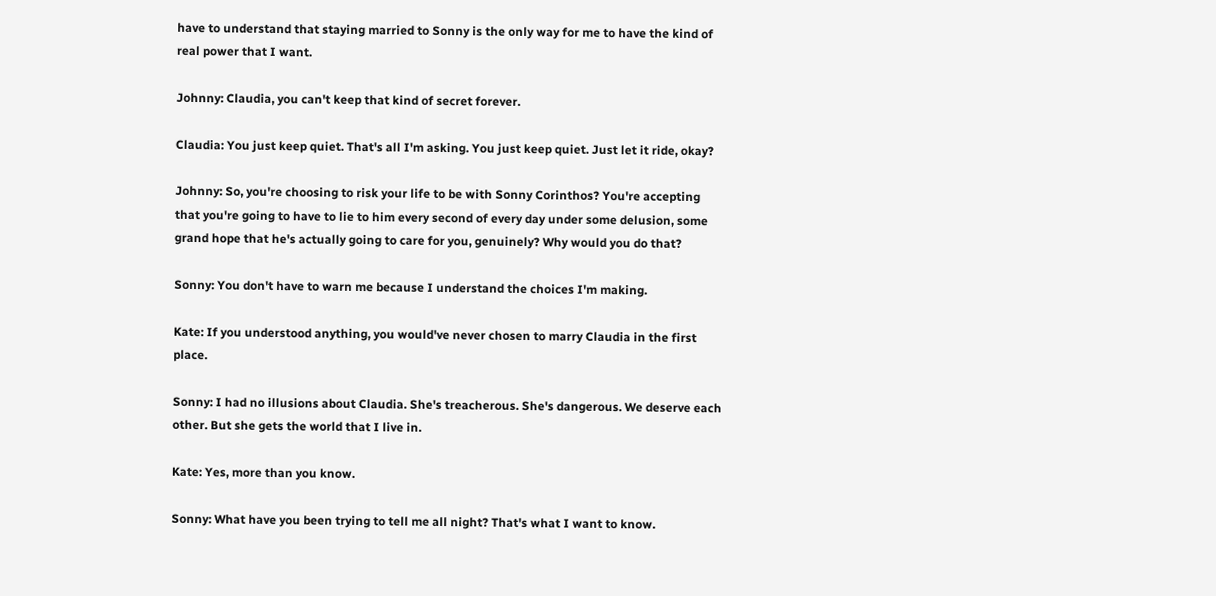have to understand that staying married to Sonny is the only way for me to have the kind of real power that I want.

Johnny: Claudia, you can't keep that kind of secret forever.

Claudia: You just keep quiet. That's all I'm asking. You just keep quiet. Just let it ride, okay?

Johnny: So, you're choosing to risk your life to be with Sonny Corinthos? You're accepting that you're going to have to lie to him every second of every day under some delusion, some grand hope that he's actually going to care for you, genuinely? Why would you do that?

Sonny: You don't have to warn me because I understand the choices I'm making.

Kate: If you understood anything, you would've never chosen to marry Claudia in the first place.

Sonny: I had no illusions about Claudia. She's treacherous. She's dangerous. We deserve each other. But she gets the world that I live in.

Kate: Yes, more than you know.

Sonny: What have you been trying to tell me all night? That's what I want to know.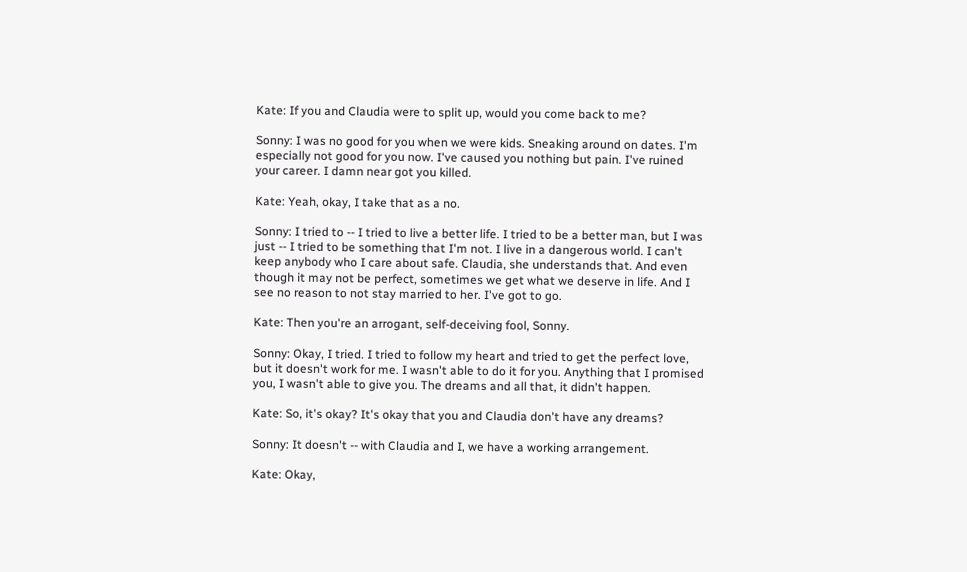Kate: If you and Claudia were to split up, would you come back to me?

Sonny: I was no good for you when we were kids. Sneaking around on dates. I'm especially not good for you now. I've caused you nothing but pain. I've ruined your career. I damn near got you killed.

Kate: Yeah, okay, I take that as a no.

Sonny: I tried to -- I tried to live a better life. I tried to be a better man, but I was just -- I tried to be something that I'm not. I live in a dangerous world. I can't keep anybody who I care about safe. Claudia, she understands that. And even though it may not be perfect, sometimes we get what we deserve in life. And I see no reason to not stay married to her. I've got to go.

Kate: Then you're an arrogant, self-deceiving fool, Sonny.

Sonny: Okay, I tried. I tried to follow my heart and tried to get the perfect love, but it doesn't work for me. I wasn't able to do it for you. Anything that I promised you, I wasn't able to give you. The dreams and all that, it didn't happen.

Kate: So, it's okay? It's okay that you and Claudia don't have any dreams?

Sonny: It doesn't -- with Claudia and I, we have a working arrangement.

Kate: Okay,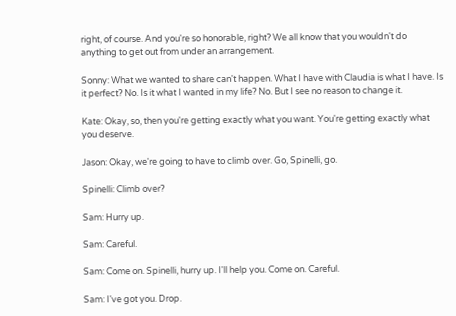right, of course. And you're so honorable, right? We all know that you wouldn't do anything to get out from under an arrangement.

Sonny: What we wanted to share can't happen. What I have with Claudia is what I have. Is it perfect? No. Is it what I wanted in my life? No. But I see no reason to change it.

Kate: Okay, so, then you're getting exactly what you want. You're getting exactly what you deserve.

Jason: Okay, we're going to have to climb over. Go, Spinelli, go.

Spinelli: Climb over?

Sam: Hurry up.

Sam: Careful.

Sam: Come on. Spinelli, hurry up. I'll help you. Come on. Careful.

Sam: I've got you. Drop.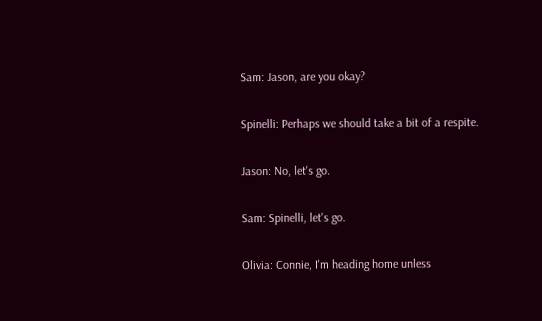Sam: Jason, are you okay?

Spinelli: Perhaps we should take a bit of a respite.

Jason: No, let's go.

Sam: Spinelli, let's go.

Olivia: Connie, I'm heading home unless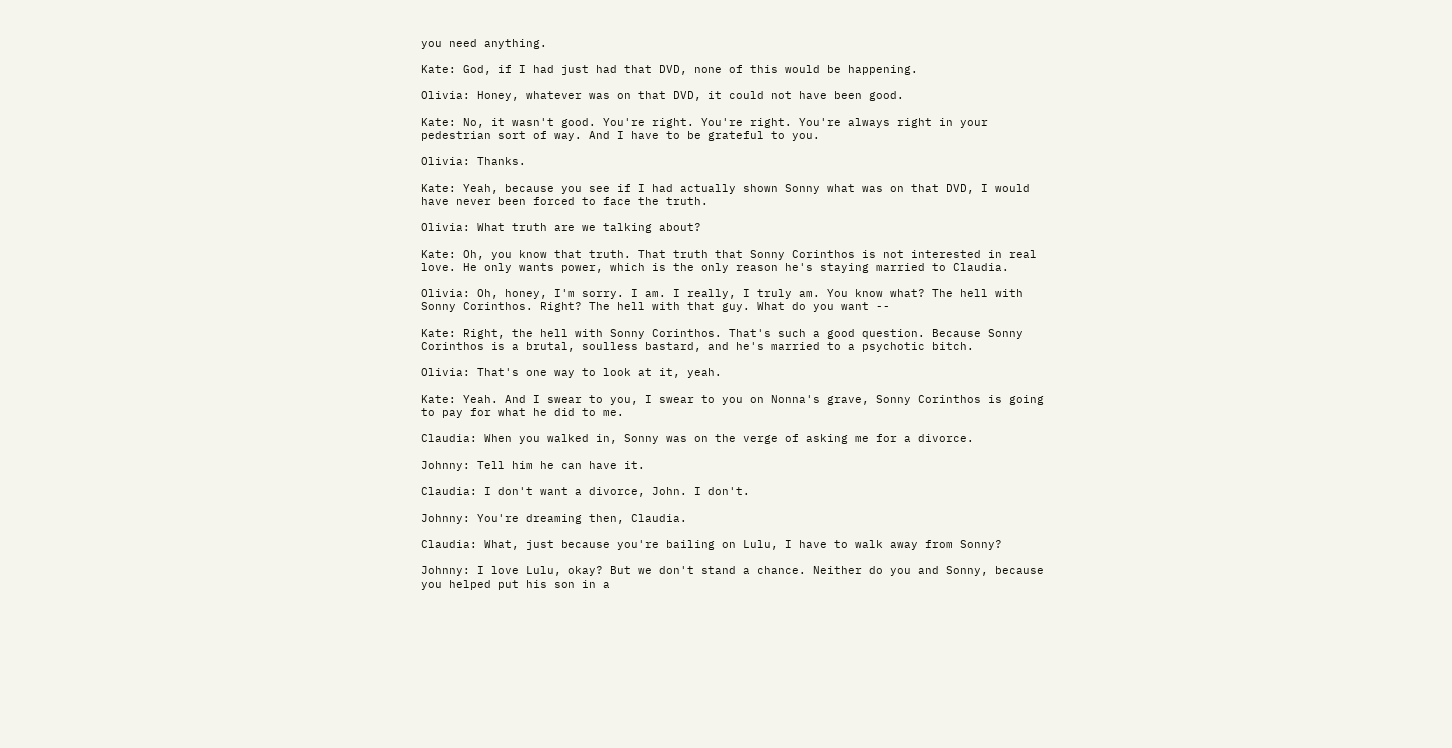you need anything.

Kate: God, if I had just had that DVD, none of this would be happening.

Olivia: Honey, whatever was on that DVD, it could not have been good.

Kate: No, it wasn't good. You're right. You're right. You're always right in your pedestrian sort of way. And I have to be grateful to you.

Olivia: Thanks.

Kate: Yeah, because you see if I had actually shown Sonny what was on that DVD, I would have never been forced to face the truth.

Olivia: What truth are we talking about?

Kate: Oh, you know that truth. That truth that Sonny Corinthos is not interested in real love. He only wants power, which is the only reason he's staying married to Claudia.

Olivia: Oh, honey, I'm sorry. I am. I really, I truly am. You know what? The hell with Sonny Corinthos. Right? The hell with that guy. What do you want --

Kate: Right, the hell with Sonny Corinthos. That's such a good question. Because Sonny Corinthos is a brutal, soulless bastard, and he's married to a psychotic bitch.

Olivia: That's one way to look at it, yeah.

Kate: Yeah. And I swear to you, I swear to you on Nonna's grave, Sonny Corinthos is going to pay for what he did to me.

Claudia: When you walked in, Sonny was on the verge of asking me for a divorce.

Johnny: Tell him he can have it.

Claudia: I don't want a divorce, John. I don't.

Johnny: You're dreaming then, Claudia.

Claudia: What, just because you're bailing on Lulu, I have to walk away from Sonny?

Johnny: I love Lulu, okay? But we don't stand a chance. Neither do you and Sonny, because you helped put his son in a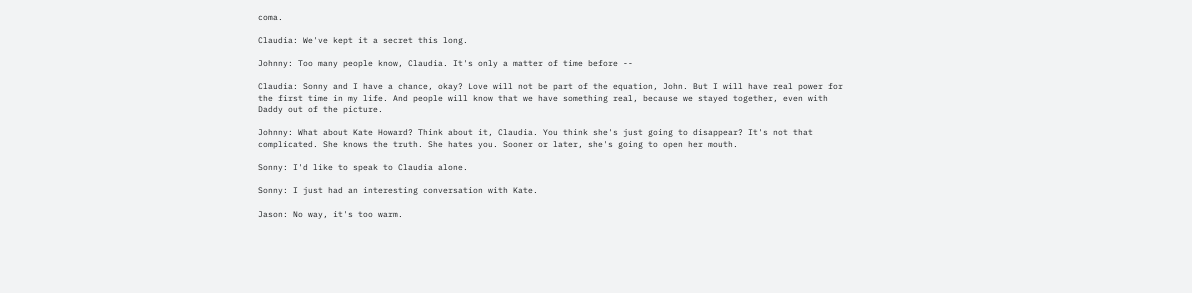coma.

Claudia: We've kept it a secret this long.

Johnny: Too many people know, Claudia. It's only a matter of time before --

Claudia: Sonny and I have a chance, okay? Love will not be part of the equation, John. But I will have real power for the first time in my life. And people will know that we have something real, because we stayed together, even with Daddy out of the picture.

Johnny: What about Kate Howard? Think about it, Claudia. You think she's just going to disappear? It's not that complicated. She knows the truth. She hates you. Sooner or later, she's going to open her mouth.

Sonny: I'd like to speak to Claudia alone.

Sonny: I just had an interesting conversation with Kate.

Jason: No way, it's too warm.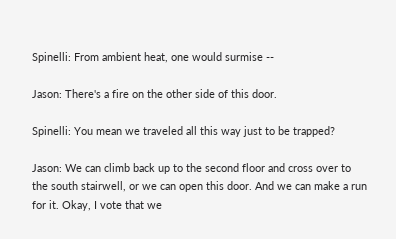Spinelli: From ambient heat, one would surmise --

Jason: There's a fire on the other side of this door.

Spinelli: You mean we traveled all this way just to be trapped?

Jason: We can climb back up to the second floor and cross over to the south stairwell, or we can open this door. And we can make a run for it. Okay, I vote that we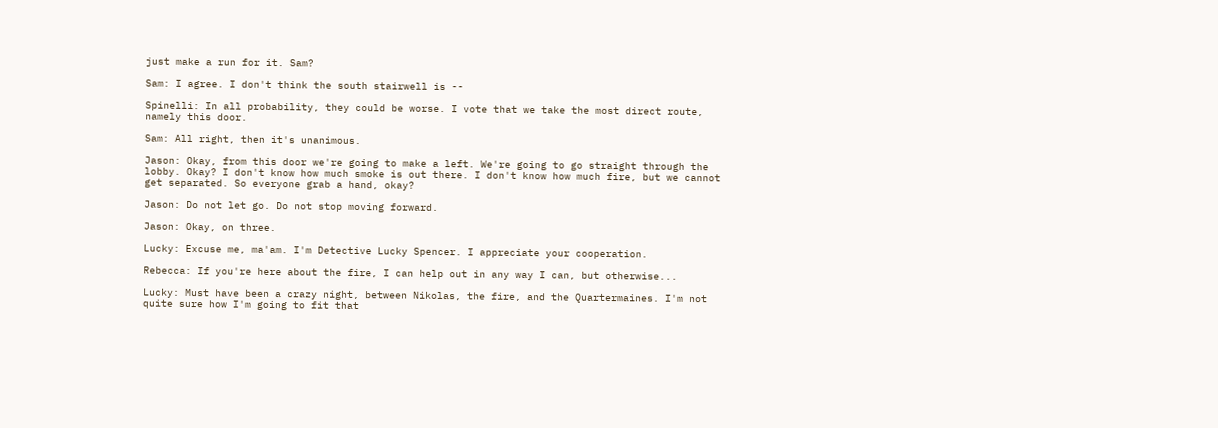just make a run for it. Sam?

Sam: I agree. I don't think the south stairwell is --

Spinelli: In all probability, they could be worse. I vote that we take the most direct route, namely this door.

Sam: All right, then it's unanimous.

Jason: Okay, from this door we're going to make a left. We're going to go straight through the lobby. Okay? I don't know how much smoke is out there. I don't know how much fire, but we cannot get separated. So everyone grab a hand, okay?

Jason: Do not let go. Do not stop moving forward.

Jason: Okay, on three.

Lucky: Excuse me, ma'am. I'm Detective Lucky Spencer. I appreciate your cooperation.

Rebecca: If you're here about the fire, I can help out in any way I can, but otherwise...

Lucky: Must have been a crazy night, between Nikolas, the fire, and the Quartermaines. I'm not quite sure how I'm going to fit that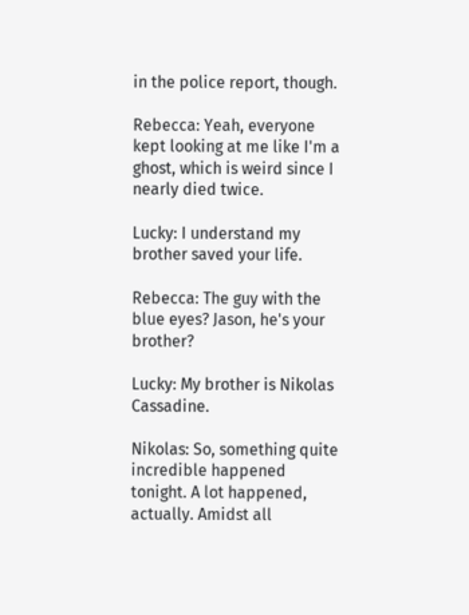in the police report, though.

Rebecca: Yeah, everyone kept looking at me like I'm a ghost, which is weird since I nearly died twice.

Lucky: I understand my brother saved your life.

Rebecca: The guy with the blue eyes? Jason, he's your brother?

Lucky: My brother is Nikolas Cassadine.

Nikolas: So, something quite incredible happened tonight. A lot happened, actually. Amidst all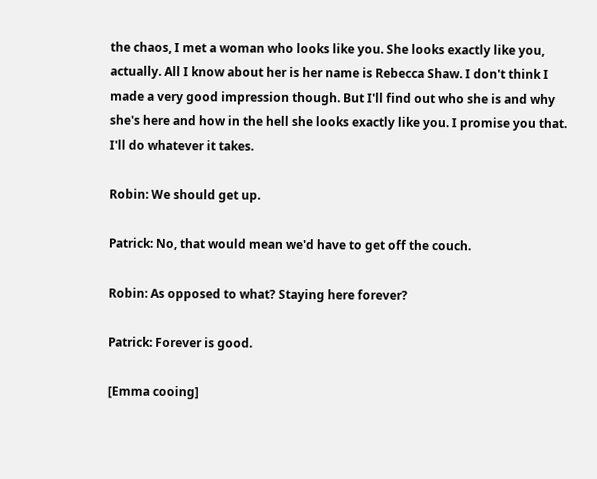the chaos, I met a woman who looks like you. She looks exactly like you, actually. All I know about her is her name is Rebecca Shaw. I don't think I made a very good impression though. But I'll find out who she is and why she's here and how in the hell she looks exactly like you. I promise you that. I'll do whatever it takes.

Robin: We should get up.

Patrick: No, that would mean we'd have to get off the couch.

Robin: As opposed to what? Staying here forever?

Patrick: Forever is good.

[Emma cooing]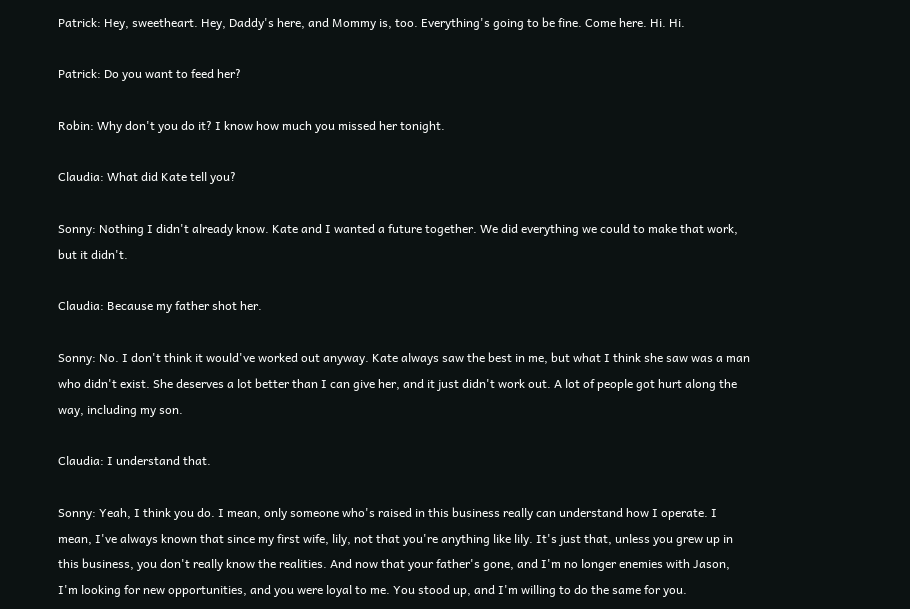Patrick: Hey, sweetheart. Hey, Daddy's here, and Mommy is, too. Everything's going to be fine. Come here. Hi. Hi.

Patrick: Do you want to feed her?

Robin: Why don't you do it? I know how much you missed her tonight.

Claudia: What did Kate tell you?

Sonny: Nothing I didn't already know. Kate and I wanted a future together. We did everything we could to make that work, but it didn't.

Claudia: Because my father shot her.

Sonny: No. I don't think it would've worked out anyway. Kate always saw the best in me, but what I think she saw was a man who didn't exist. She deserves a lot better than I can give her, and it just didn't work out. A lot of people got hurt along the way, including my son.

Claudia: I understand that.

Sonny: Yeah, I think you do. I mean, only someone who's raised in this business really can understand how I operate. I mean, I've always known that since my first wife, lily, not that you're anything like lily. It's just that, unless you grew up in this business, you don't really know the realities. And now that your father's gone, and I'm no longer enemies with Jason, I'm looking for new opportunities, and you were loyal to me. You stood up, and I'm willing to do the same for you.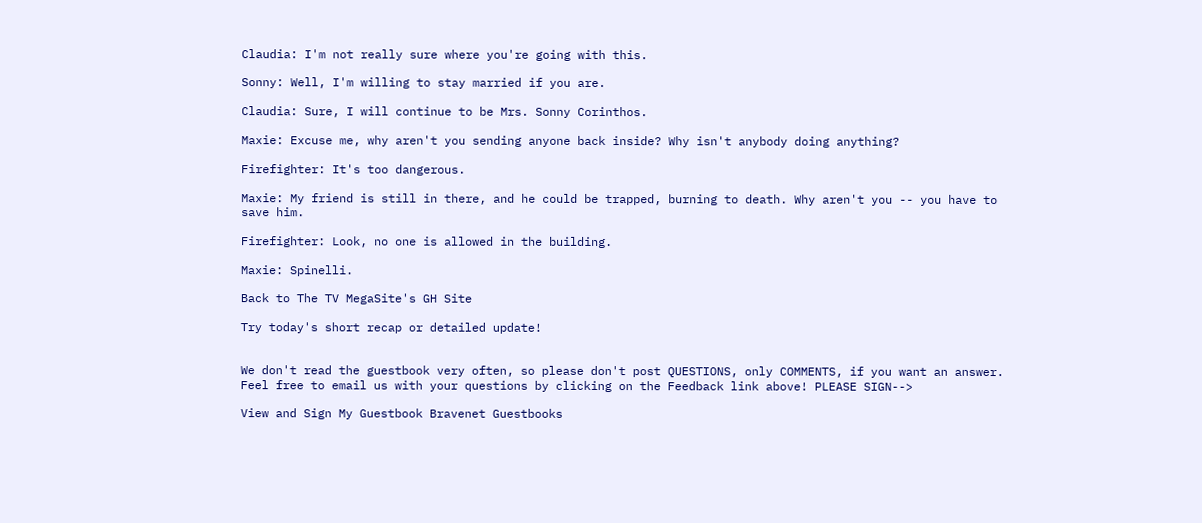Claudia: I'm not really sure where you're going with this.

Sonny: Well, I'm willing to stay married if you are.

Claudia: Sure, I will continue to be Mrs. Sonny Corinthos.

Maxie: Excuse me, why aren't you sending anyone back inside? Why isn't anybody doing anything?

Firefighter: It's too dangerous.

Maxie: My friend is still in there, and he could be trapped, burning to death. Why aren't you -- you have to save him.

Firefighter: Look, no one is allowed in the building.

Maxie: Spinelli.

Back to The TV MegaSite's GH Site

Try today's short recap or detailed update!


We don't read the guestbook very often, so please don't post QUESTIONS, only COMMENTS, if you want an answer. Feel free to email us with your questions by clicking on the Feedback link above! PLEASE SIGN-->

View and Sign My Guestbook Bravenet Guestbooks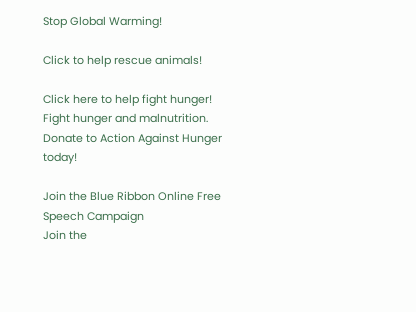Stop Global Warming!

Click to help rescue animals!

Click here to help fight hunger!
Fight hunger and malnutrition.
Donate to Action Against Hunger today!

Join the Blue Ribbon Online Free Speech Campaign
Join the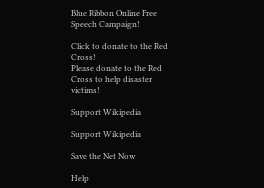Blue Ribbon Online Free Speech Campaign!

Click to donate to the Red Cross!
Please donate to the Red Cross to help disaster victims!

Support Wikipedia

Support Wikipedia

Save the Net Now

Help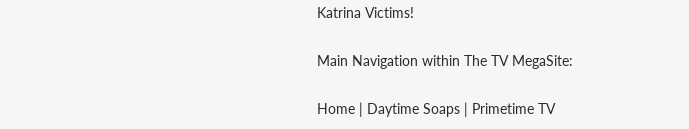Katrina Victims!

Main Navigation within The TV MegaSite:

Home | Daytime Soaps | Primetime TV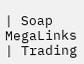| Soap MegaLinks | Trading